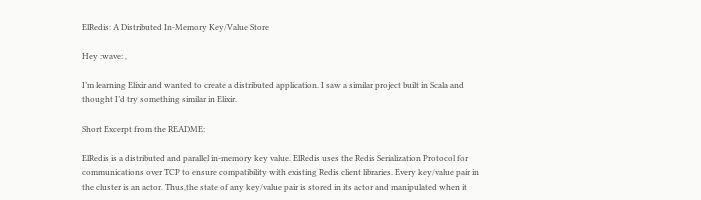ElRedis: A Distributed In-Memory Key/Value Store

Hey :wave: ,

I’m learning Elixir and wanted to create a distributed application. I saw a similar project built in Scala and thought I’d try something similar in Elixir.

Short Excerpt from the README:

ElRedis is a distributed and parallel in-memory key value. ElRedis uses the Redis Serialization Protocol for communications over TCP to ensure compatibility with existing Redis client libraries. Every key/value pair in the cluster is an actor. Thus,the state of any key/value pair is stored in its actor and manipulated when it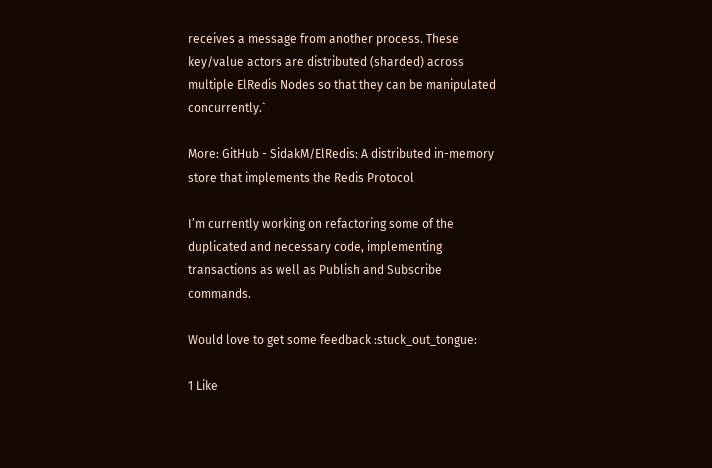receives a message from another process. These key/value actors are distributed (sharded) across multiple ElRedis Nodes so that they can be manipulated concurrently.`

More: GitHub - SidakM/ElRedis: A distributed in-memory store that implements the Redis Protocol

I’m currently working on refactoring some of the duplicated and necessary code, implementing transactions as well as Publish and Subscribe commands.

Would love to get some feedback :stuck_out_tongue:

1 Like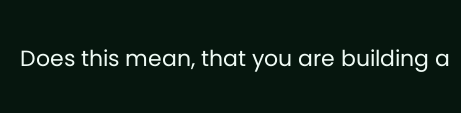Does this mean, that you are building a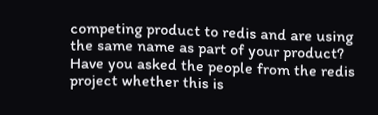competing product to redis and are using the same name as part of your product? Have you asked the people from the redis project whether this is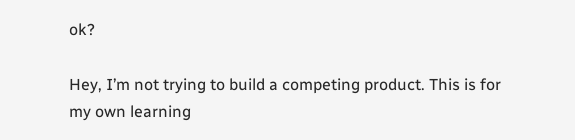ok?

Hey, I’m not trying to build a competing product. This is for my own learning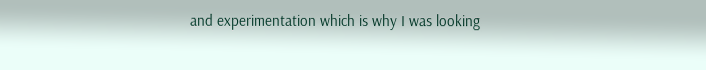and experimentation which is why I was looking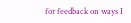for feedback on ways I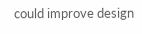could improve design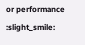or performance :slight_smile: